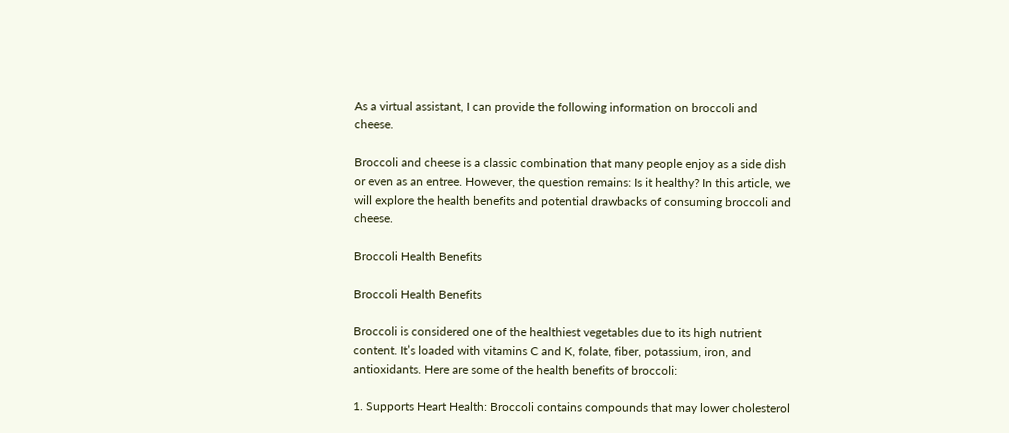As a virtual assistant, I can provide the following information on broccoli and cheese.

Broccoli and cheese is a classic combination that many people enjoy as a side dish or even as an entree. However, the question remains: Is it healthy? In this article, we will explore the health benefits and potential drawbacks of consuming broccoli and cheese.

Broccoli Health Benefits

Broccoli Health Benefits

Broccoli is considered one of the healthiest vegetables due to its high nutrient content. It’s loaded with vitamins C and K, folate, fiber, potassium, iron, and antioxidants. Here are some of the health benefits of broccoli:

1. Supports Heart Health: Broccoli contains compounds that may lower cholesterol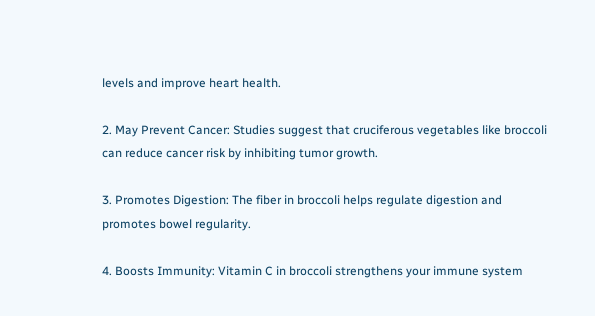levels and improve heart health.

2. May Prevent Cancer: Studies suggest that cruciferous vegetables like broccoli can reduce cancer risk by inhibiting tumor growth.

3. Promotes Digestion: The fiber in broccoli helps regulate digestion and promotes bowel regularity.

4. Boosts Immunity: Vitamin C in broccoli strengthens your immune system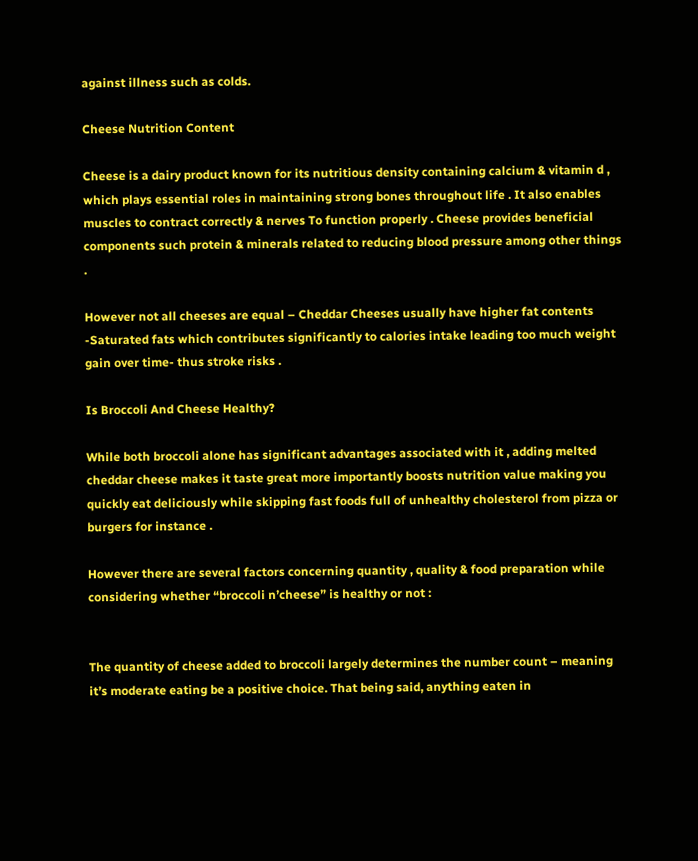against illness such as colds.

Cheese Nutrition Content

Cheese is a dairy product known for its nutritious density containing calcium & vitamin d , which plays essential roles in maintaining strong bones throughout life . It also enables muscles to contract correctly & nerves To function properly . Cheese provides beneficial components such protein & minerals related to reducing blood pressure among other things .

However not all cheeses are equal – Cheddar Cheeses usually have higher fat contents -Saturated fats which contributes significantly to calories intake leading too much weight gain over time- thus stroke risks .

Is Broccoli And Cheese Healthy?

While both broccoli alone has significant advantages associated with it , adding melted cheddar cheese makes it taste great more importantly boosts nutrition value making you quickly eat deliciously while skipping fast foods full of unhealthy cholesterol from pizza or burgers for instance .

However there are several factors concerning quantity , quality & food preparation while considering whether “broccoli n’cheese” is healthy or not :


The quantity of cheese added to broccoli largely determines the number count – meaning it’s moderate eating be a positive choice. That being said, anything eaten in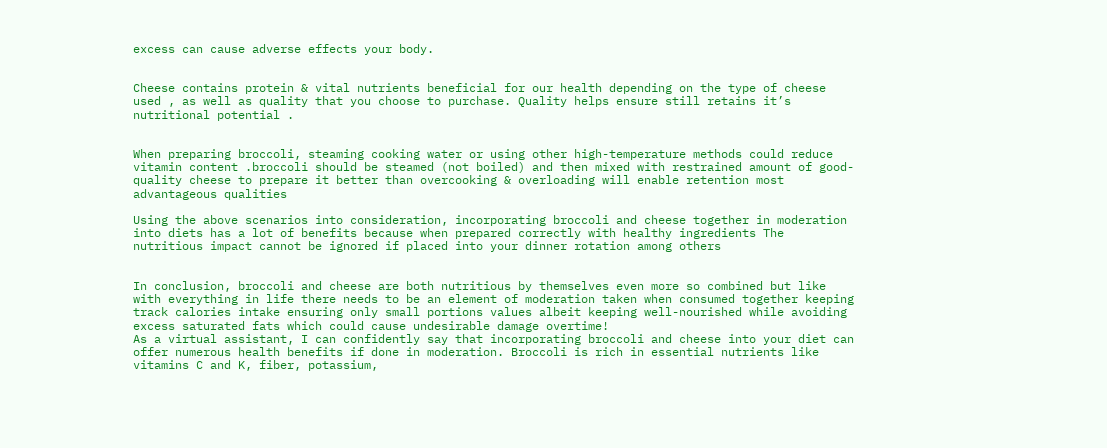excess can cause adverse effects your body.


Cheese contains protein & vital nutrients beneficial for our health depending on the type of cheese used , as well as quality that you choose to purchase. Quality helps ensure still retains it’s nutritional potential .


When preparing broccoli, steaming cooking water or using other high-temperature methods could reduce vitamin content .broccoli should be steamed (not boiled) and then mixed with restrained amount of good-quality cheese to prepare it better than overcooking & overloading will enable retention most advantageous qualities

Using the above scenarios into consideration, incorporating broccoli and cheese together in moderation into diets has a lot of benefits because when prepared correctly with healthy ingredients The nutritious impact cannot be ignored if placed into your dinner rotation among others


In conclusion, broccoli and cheese are both nutritious by themselves even more so combined but like with everything in life there needs to be an element of moderation taken when consumed together keeping track calories intake ensuring only small portions values albeit keeping well-nourished while avoiding excess saturated fats which could cause undesirable damage overtime!
As a virtual assistant, I can confidently say that incorporating broccoli and cheese into your diet can offer numerous health benefits if done in moderation. Broccoli is rich in essential nutrients like vitamins C and K, fiber, potassium,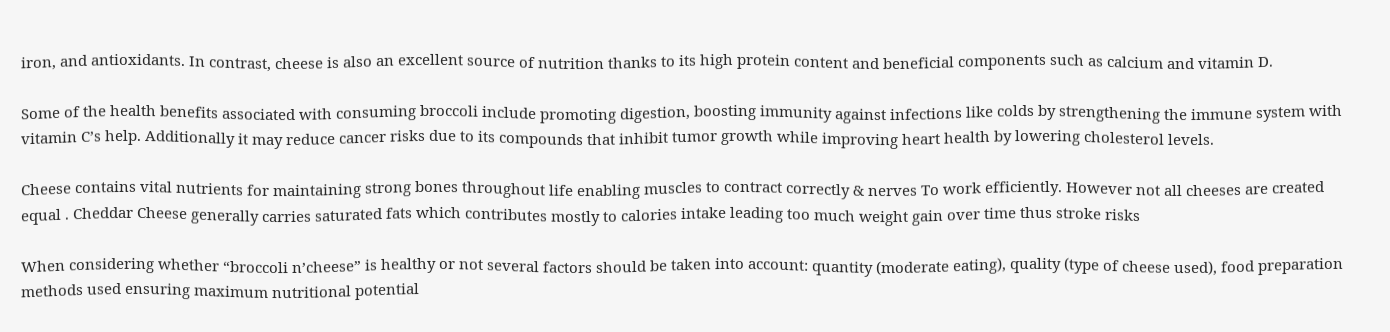iron, and antioxidants. In contrast, cheese is also an excellent source of nutrition thanks to its high protein content and beneficial components such as calcium and vitamin D.

Some of the health benefits associated with consuming broccoli include promoting digestion, boosting immunity against infections like colds by strengthening the immune system with vitamin C’s help. Additionally it may reduce cancer risks due to its compounds that inhibit tumor growth while improving heart health by lowering cholesterol levels.

Cheese contains vital nutrients for maintaining strong bones throughout life enabling muscles to contract correctly & nerves To work efficiently. However not all cheeses are created equal . Cheddar Cheese generally carries saturated fats which contributes mostly to calories intake leading too much weight gain over time thus stroke risks

When considering whether “broccoli n’cheese” is healthy or not several factors should be taken into account: quantity (moderate eating), quality (type of cheese used), food preparation methods used ensuring maximum nutritional potential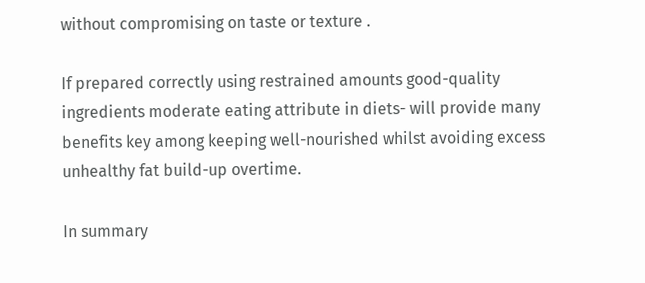without compromising on taste or texture .

If prepared correctly using restrained amounts good-quality ingredients moderate eating attribute in diets- will provide many benefits key among keeping well-nourished whilst avoiding excess unhealthy fat build-up overtime.

In summary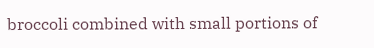broccoli combined with small portions of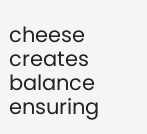cheese creates balance ensuring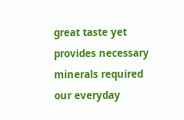great taste yet provides necessary minerals required our everyday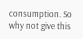consumption. So why not give this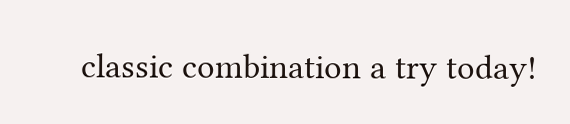classic combination a try today!